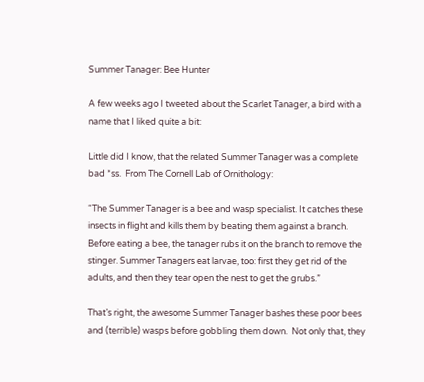Summer Tanager: Bee Hunter

A few weeks ago I tweeted about the Scarlet Tanager, a bird with a name that I liked quite a bit:

Little did I know, that the related Summer Tanager was a complete bad *ss.  From The Cornell Lab of Ornithology:

“The Summer Tanager is a bee and wasp specialist. It catches these insects in flight and kills them by beating them against a branch. Before eating a bee, the tanager rubs it on the branch to remove the stinger. Summer Tanagers eat larvae, too: first they get rid of the adults, and then they tear open the nest to get the grubs.”

That’s right, the awesome Summer Tanager bashes these poor bees and (terrible) wasps before gobbling them down.  Not only that, they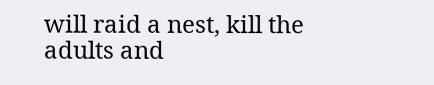will raid a nest, kill the adults and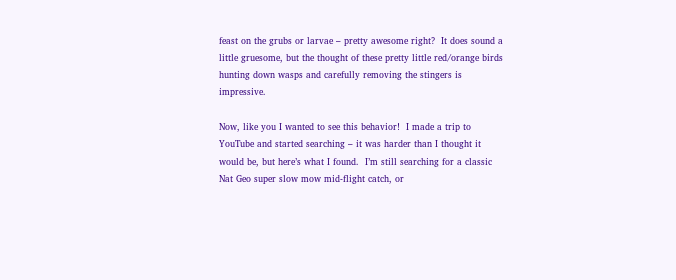feast on the grubs or larvae – pretty awesome right?  It does sound a little gruesome, but the thought of these pretty little red/orange birds hunting down wasps and carefully removing the stingers is impressive.

Now, like you I wanted to see this behavior!  I made a trip to YouTube and started searching – it was harder than I thought it would be, but here’s what I found.  I’m still searching for a classic Nat Geo super slow mow mid-flight catch, or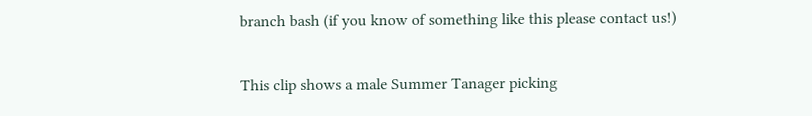branch bash (if you know of something like this please contact us!)

This clip shows a male Summer Tanager picking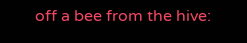off a bee from the hive: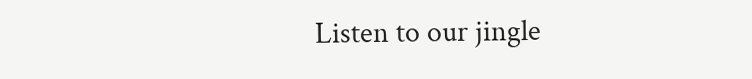Listen to our jingle